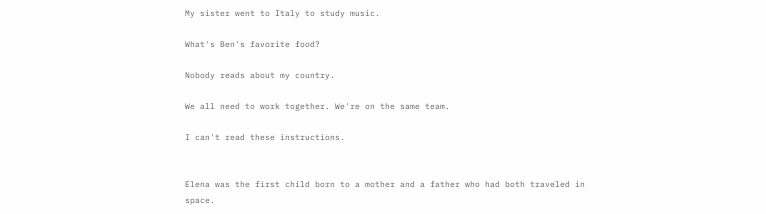My sister went to Italy to study music.

What's Ben's favorite food?

Nobody reads about my country.

We all need to work together. We're on the same team.

I can't read these instructions.


Elena was the first child born to a mother and a father who had both traveled in space.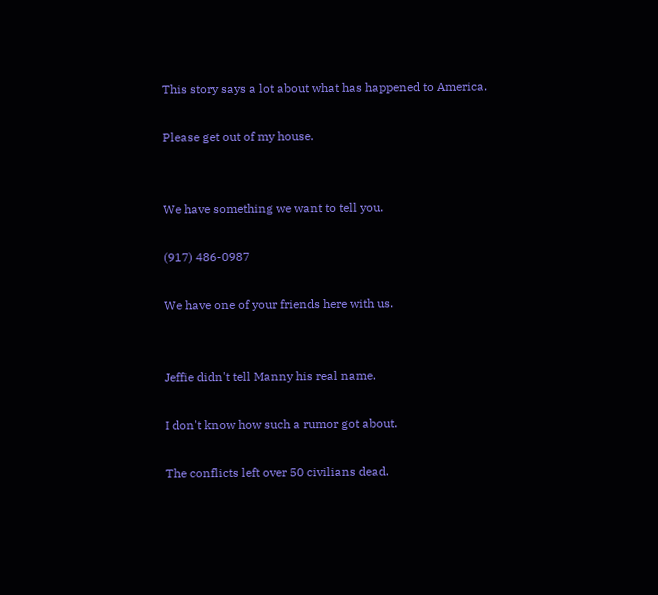This story says a lot about what has happened to America.

Please get out of my house.


We have something we want to tell you.

(917) 486-0987

We have one of your friends here with us.


Jeffie didn't tell Manny his real name.

I don't know how such a rumor got about.

The conflicts left over 50 civilians dead.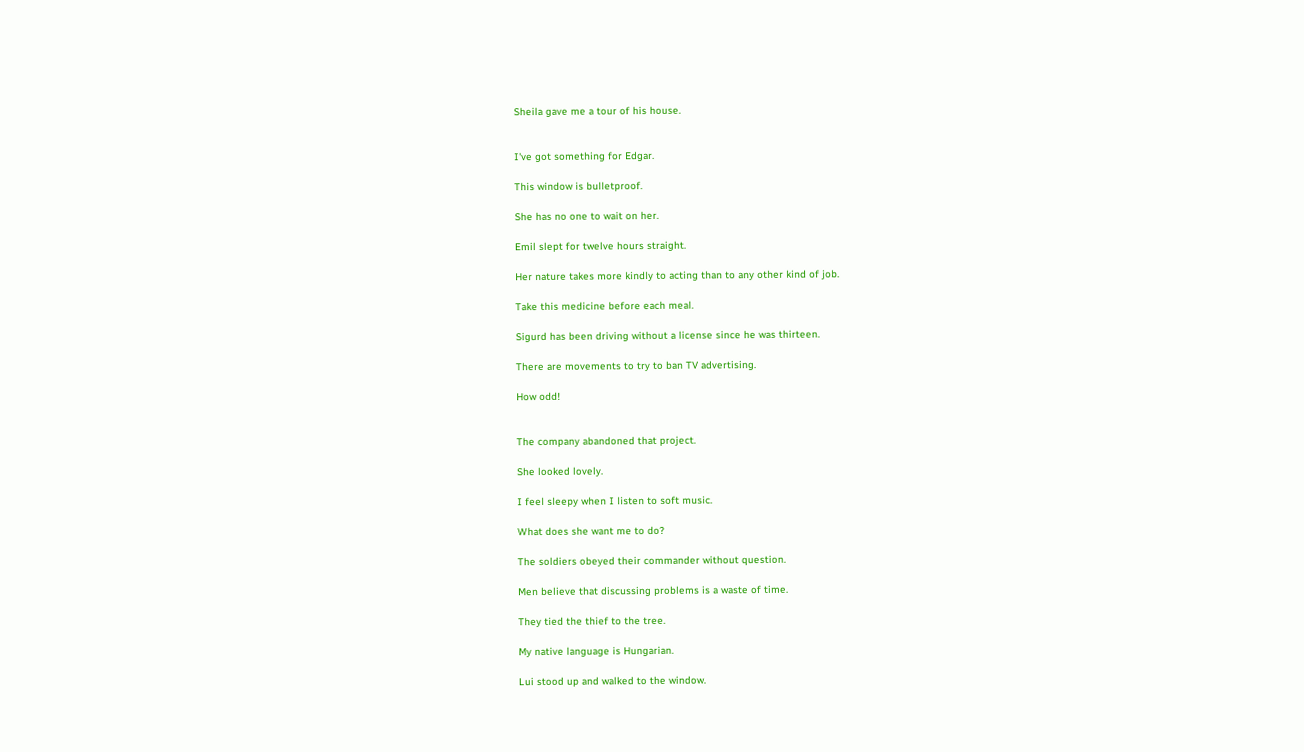Sheila gave me a tour of his house.


I've got something for Edgar.

This window is bulletproof.

She has no one to wait on her.

Emil slept for twelve hours straight.

Her nature takes more kindly to acting than to any other kind of job.

Take this medicine before each meal.

Sigurd has been driving without a license since he was thirteen.

There are movements to try to ban TV advertising.

How odd!


The company abandoned that project.

She looked lovely.

I feel sleepy when I listen to soft music.

What does she want me to do?

The soldiers obeyed their commander without question.

Men believe that discussing problems is a waste of time.

They tied the thief to the tree.

My native language is Hungarian.

Lui stood up and walked to the window.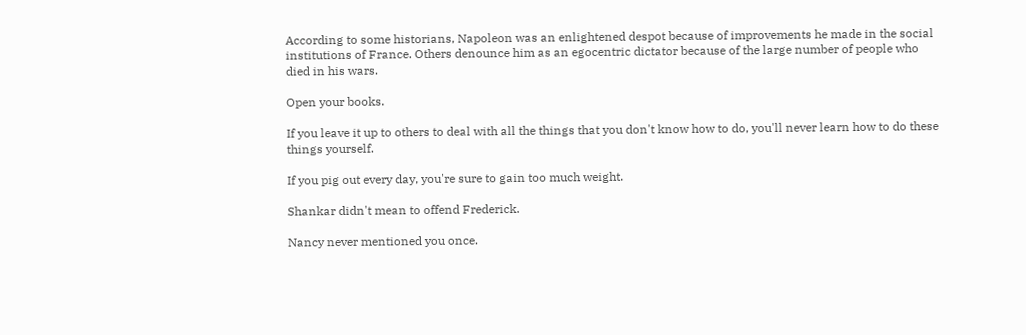According to some historians, Napoleon was an enlightened despot because of improvements he made in the social institutions of France. Others denounce him as an egocentric dictator because of the large number of people who died in his wars.

Open your books.

If you leave it up to others to deal with all the things that you don't know how to do, you'll never learn how to do these things yourself.

If you pig out every day, you're sure to gain too much weight.

Shankar didn't mean to offend Frederick.

Nancy never mentioned you once.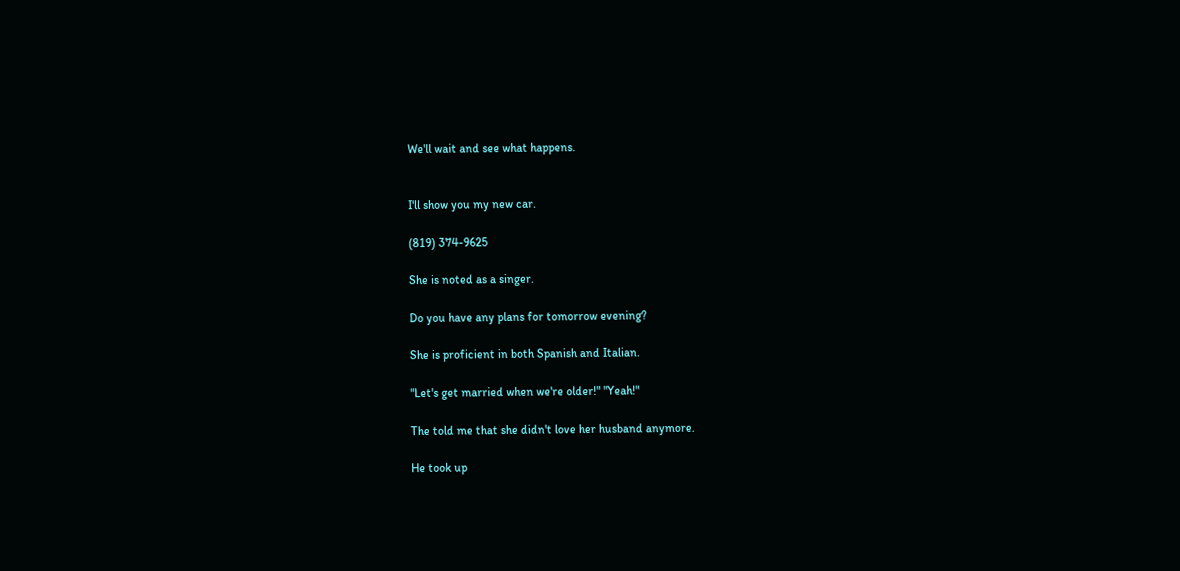We'll wait and see what happens.


I'll show you my new car.

(819) 374-9625

She is noted as a singer.

Do you have any plans for tomorrow evening?

She is proficient in both Spanish and Italian.

"Let's get married when we're older!" "Yeah!"

The told me that she didn't love her husband anymore.

He took up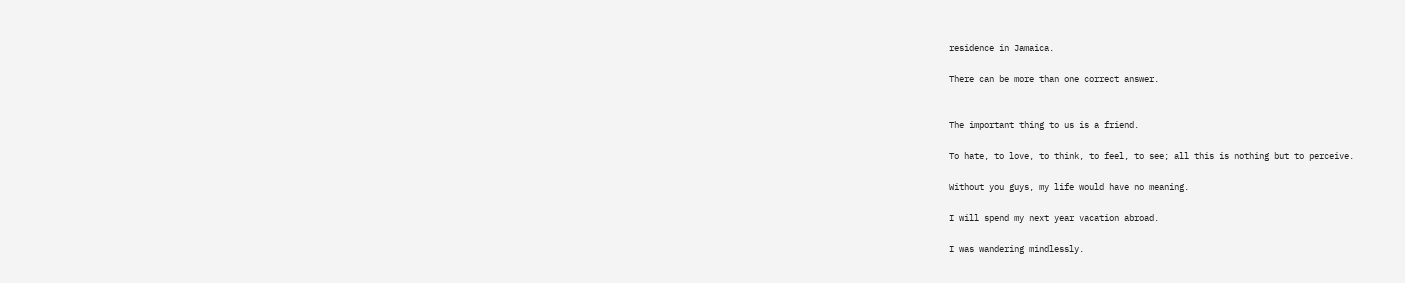residence in Jamaica.

There can be more than one correct answer.


The important thing to us is a friend.

To hate, to love, to think, to feel, to see; all this is nothing but to perceive.

Without you guys, my life would have no meaning.

I will spend my next year vacation abroad.

I was wandering mindlessly.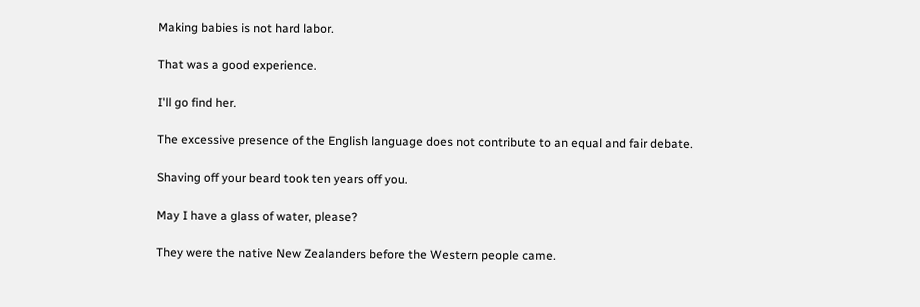Making babies is not hard labor.

That was a good experience.

I'll go find her.

The excessive presence of the English language does not contribute to an equal and fair debate.

Shaving off your beard took ten years off you.

May I have a glass of water, please?

They were the native New Zealanders before the Western people came.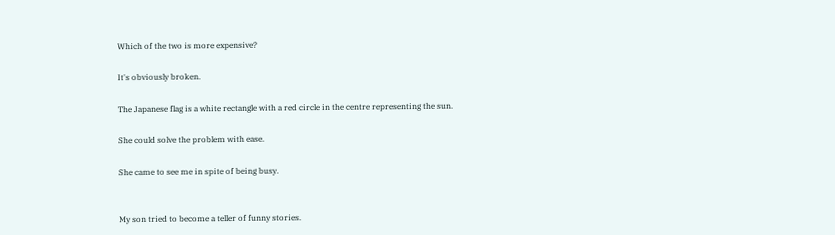Which of the two is more expensive?

It's obviously broken.

The Japanese flag is a white rectangle with a red circle in the centre representing the sun.

She could solve the problem with ease.

She came to see me in spite of being busy.


My son tried to become a teller of funny stories.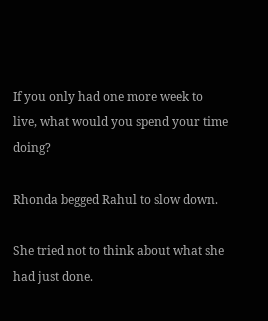If you only had one more week to live, what would you spend your time doing?

Rhonda begged Rahul to slow down.

She tried not to think about what she had just done.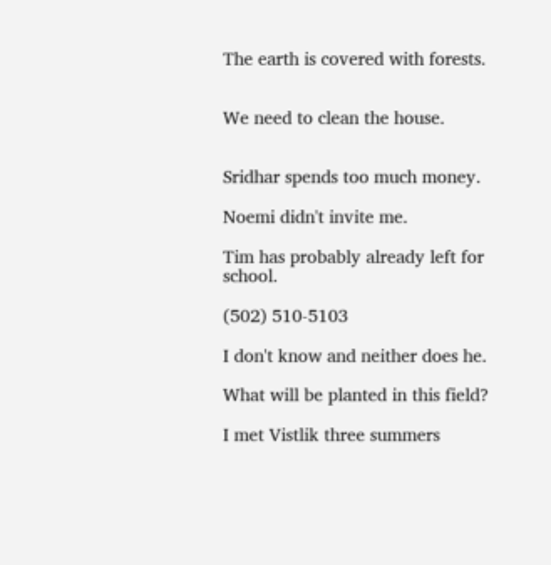The earth is covered with forests.


We need to clean the house.


Sridhar spends too much money.

Noemi didn't invite me.

Tim has probably already left for school.

(502) 510-5103

I don't know and neither does he.

What will be planted in this field?

I met Vistlik three summers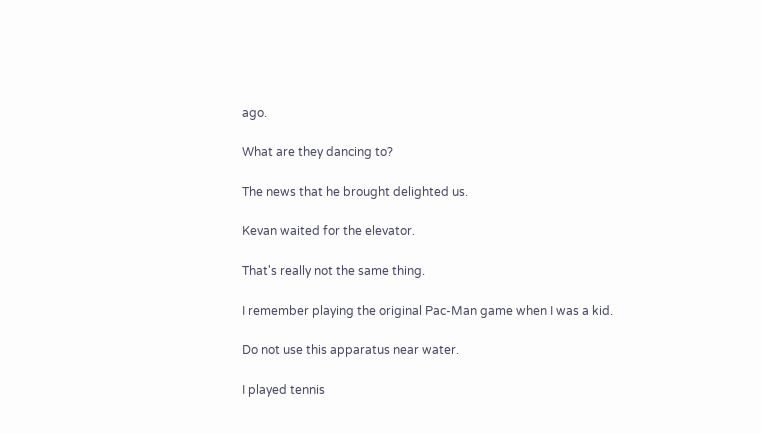ago.

What are they dancing to?

The news that he brought delighted us.

Kevan waited for the elevator.

That's really not the same thing.

I remember playing the original Pac-Man game when I was a kid.

Do not use this apparatus near water.

I played tennis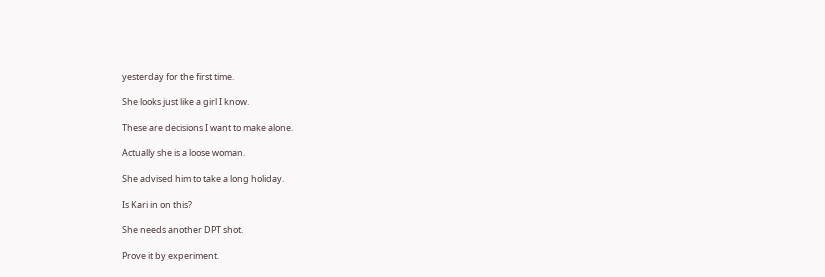yesterday for the first time.

She looks just like a girl I know.

These are decisions I want to make alone.

Actually she is a loose woman.

She advised him to take a long holiday.

Is Kari in on this?

She needs another DPT shot.

Prove it by experiment.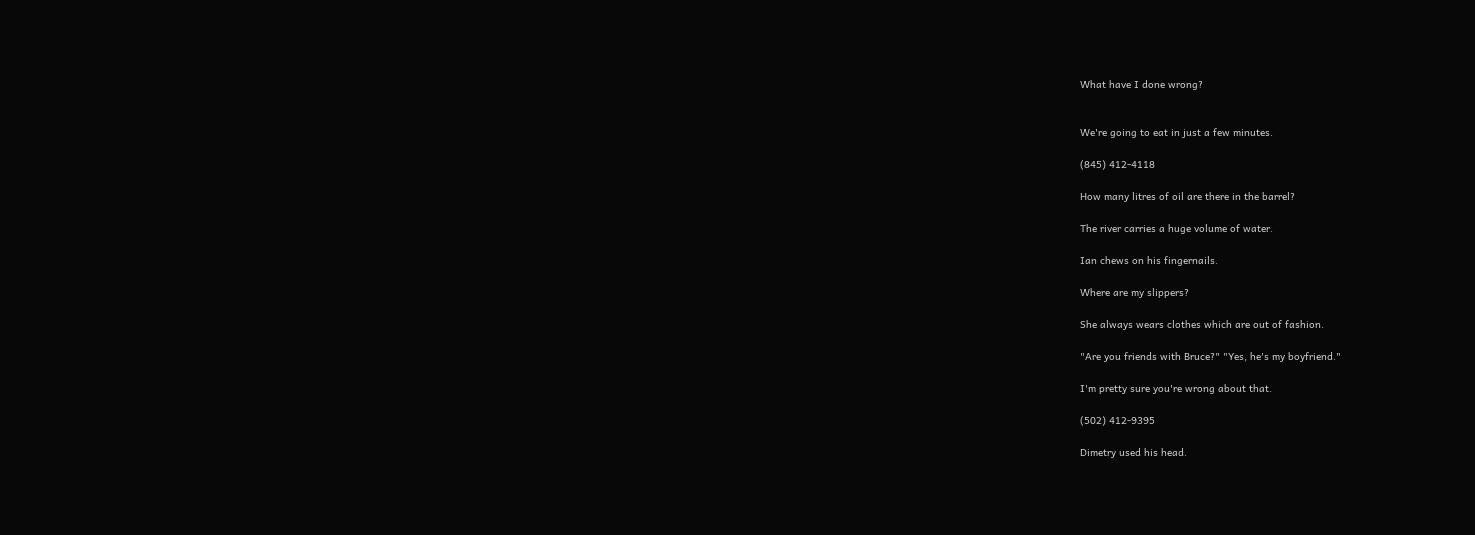What have I done wrong?


We're going to eat in just a few minutes.

(845) 412-4118

How many litres of oil are there in the barrel?

The river carries a huge volume of water.

Ian chews on his fingernails.

Where are my slippers?

She always wears clothes which are out of fashion.

"Are you friends with Bruce?" "Yes, he's my boyfriend."

I'm pretty sure you're wrong about that.

(502) 412-9395

Dimetry used his head.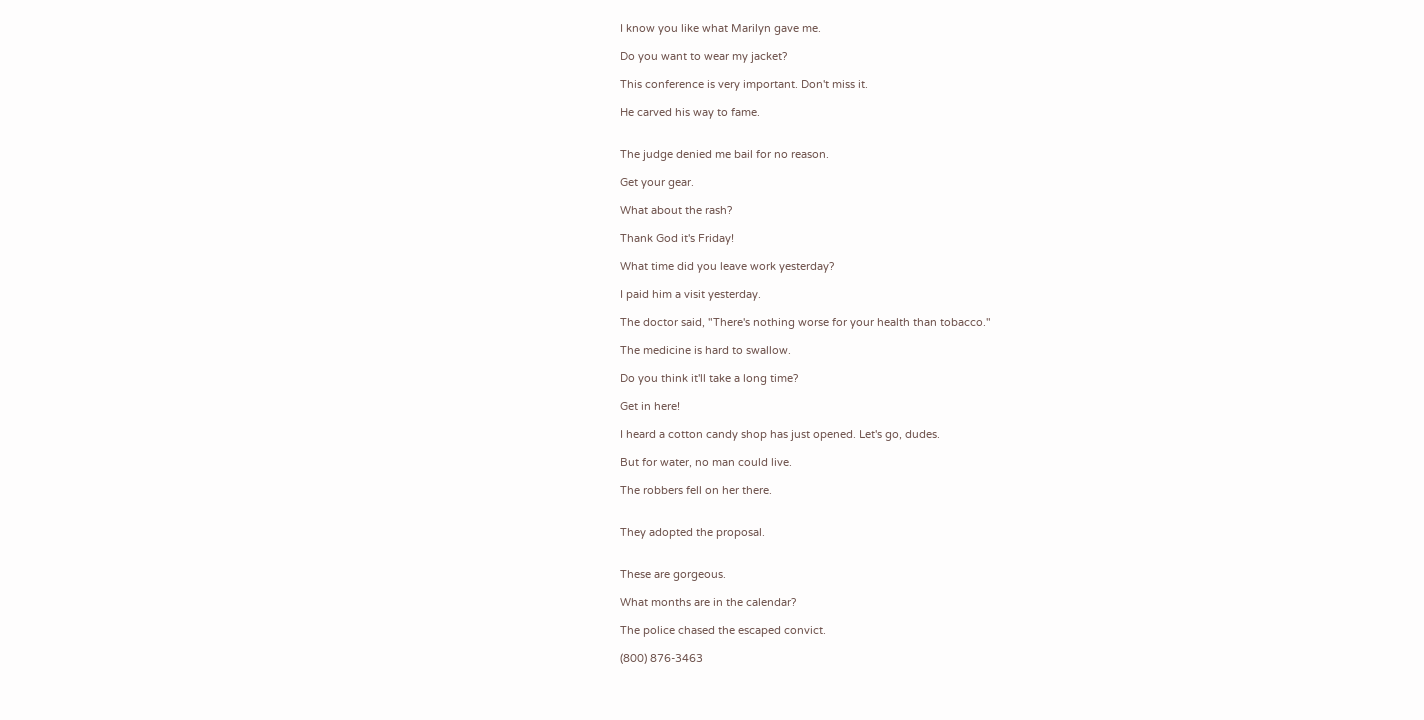I know you like what Marilyn gave me.

Do you want to wear my jacket?

This conference is very important. Don't miss it.

He carved his way to fame.


The judge denied me bail for no reason.

Get your gear.

What about the rash?

Thank God it's Friday!

What time did you leave work yesterday?

I paid him a visit yesterday.

The doctor said, "There's nothing worse for your health than tobacco."

The medicine is hard to swallow.

Do you think it'll take a long time?

Get in here!

I heard a cotton candy shop has just opened. Let's go, dudes.

But for water, no man could live.

The robbers fell on her there.


They adopted the proposal.


These are gorgeous.

What months are in the calendar?

The police chased the escaped convict.

(800) 876-3463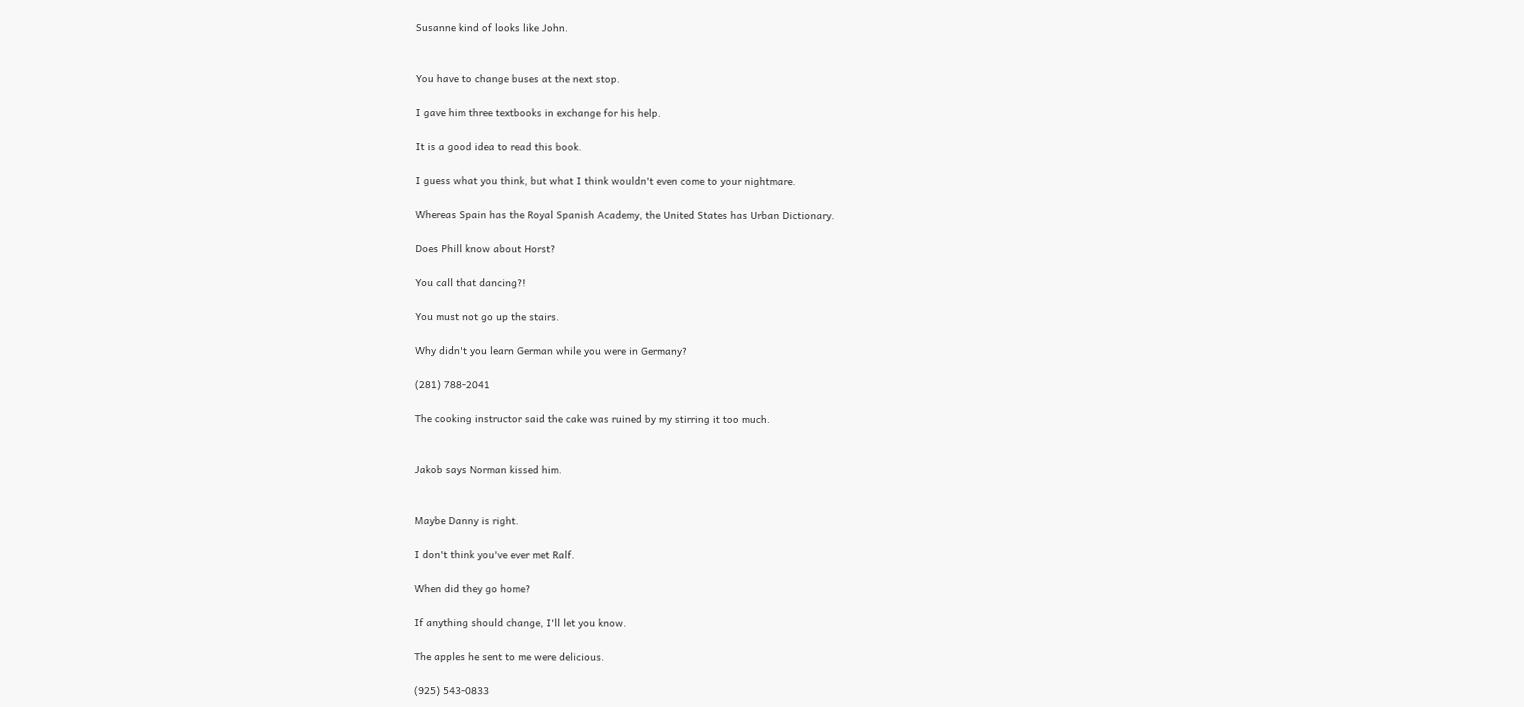Susanne kind of looks like John.


You have to change buses at the next stop.

I gave him three textbooks in exchange for his help.

It is a good idea to read this book.

I guess what you think, but what I think wouldn't even come to your nightmare.

Whereas Spain has the Royal Spanish Academy, the United States has Urban Dictionary.

Does Phill know about Horst?

You call that dancing?!

You must not go up the stairs.

Why didn't you learn German while you were in Germany?

(281) 788-2041

The cooking instructor said the cake was ruined by my stirring it too much.


Jakob says Norman kissed him.


Maybe Danny is right.

I don't think you've ever met Ralf.

When did they go home?

If anything should change, I'll let you know.

The apples he sent to me were delicious.

(925) 543-0833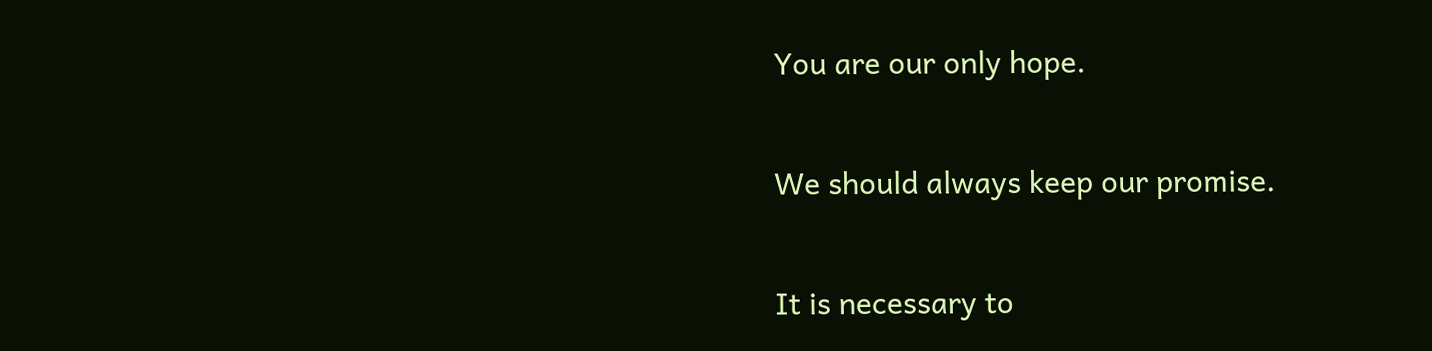You are our only hope.

We should always keep our promise.

It is necessary to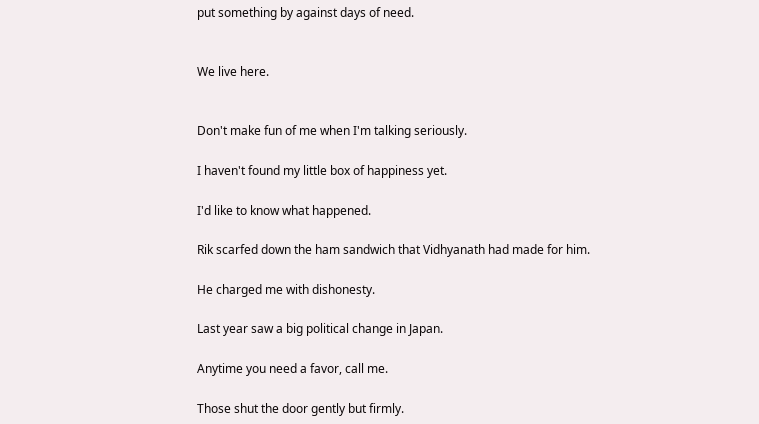put something by against days of need.


We live here.


Don't make fun of me when I'm talking seriously.

I haven't found my little box of happiness yet.

I'd like to know what happened.

Rik scarfed down the ham sandwich that Vidhyanath had made for him.

He charged me with dishonesty.

Last year saw a big political change in Japan.

Anytime you need a favor, call me.

Those shut the door gently but firmly.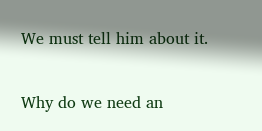We must tell him about it.

Why do we need an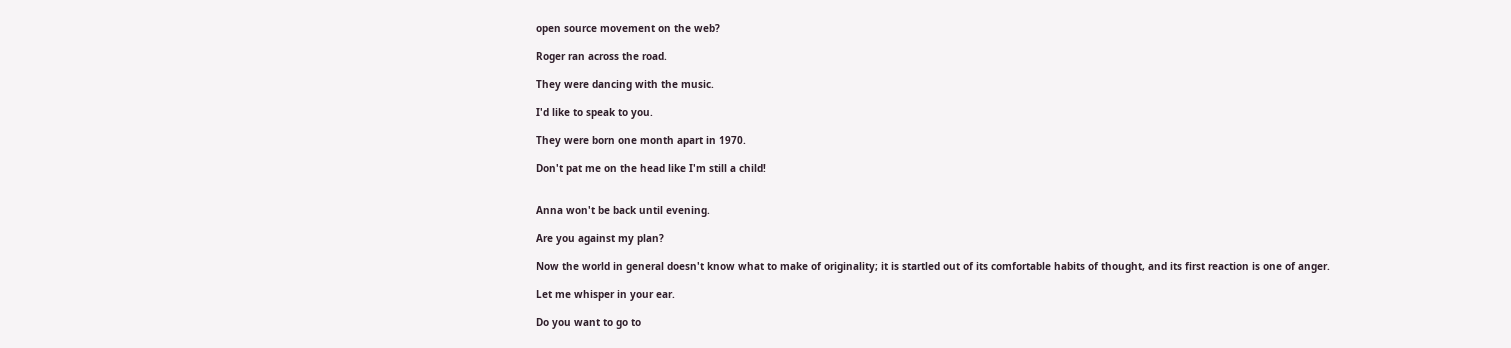open source movement on the web?

Roger ran across the road.

They were dancing with the music.

I'd like to speak to you.

They were born one month apart in 1970.

Don't pat me on the head like I'm still a child!


Anna won't be back until evening.

Are you against my plan?

Now the world in general doesn't know what to make of originality; it is startled out of its comfortable habits of thought, and its first reaction is one of anger.

Let me whisper in your ear.

Do you want to go to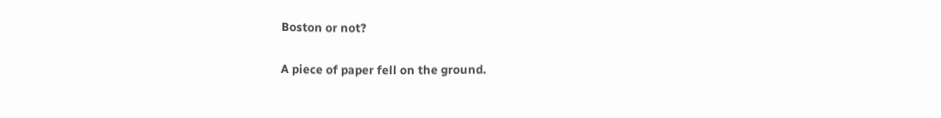Boston or not?

A piece of paper fell on the ground.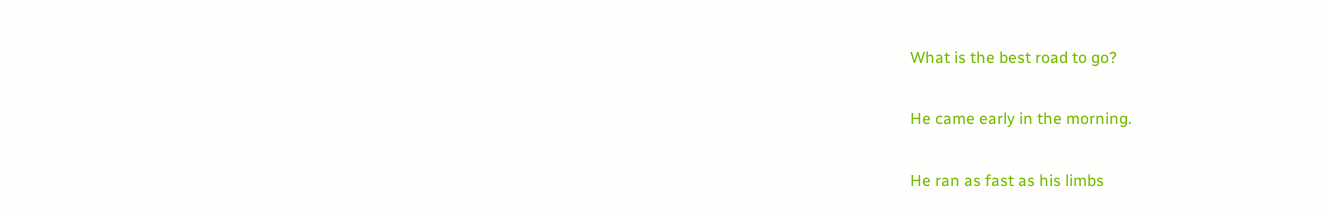What is the best road to go?

He came early in the morning.

He ran as fast as his limbs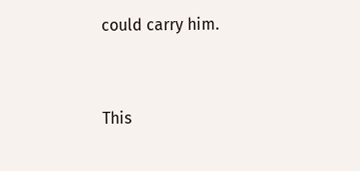could carry him.


This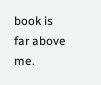book is far above me.